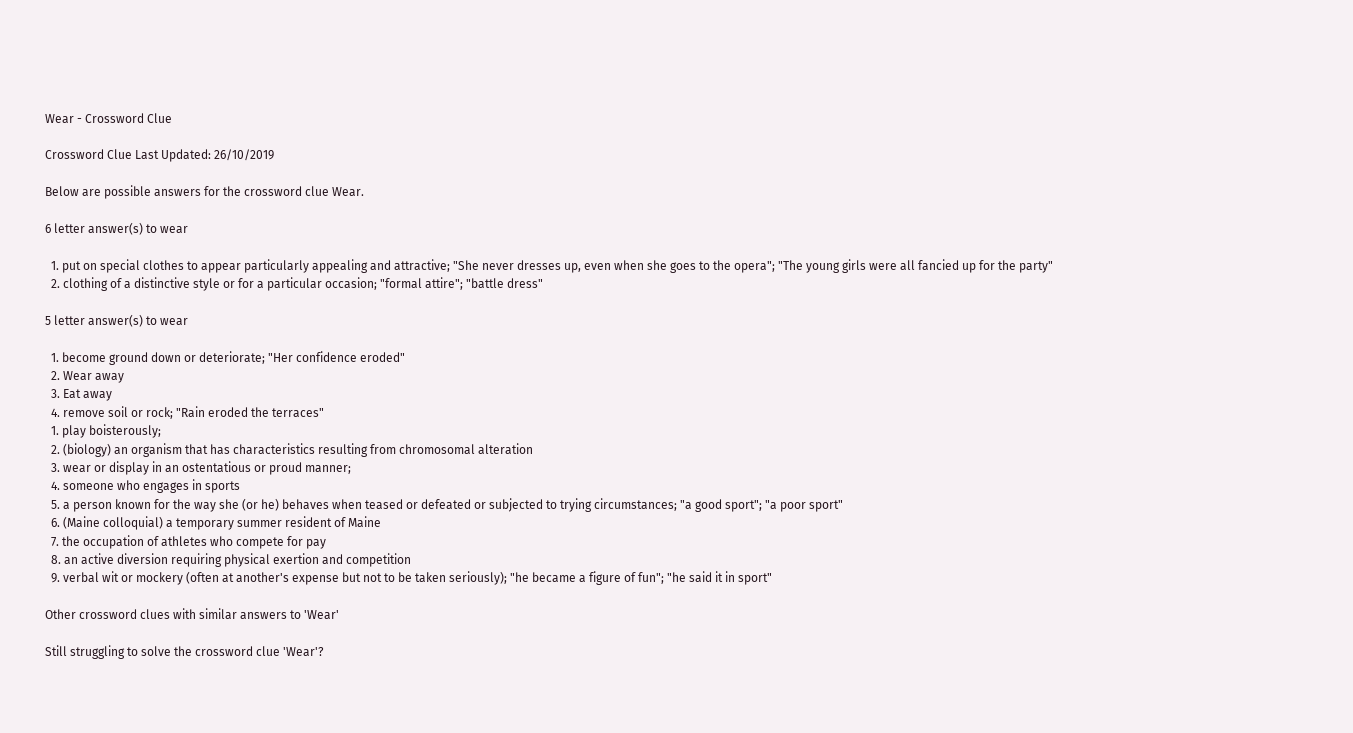Wear - Crossword Clue

Crossword Clue Last Updated: 26/10/2019

Below are possible answers for the crossword clue Wear.

6 letter answer(s) to wear

  1. put on special clothes to appear particularly appealing and attractive; "She never dresses up, even when she goes to the opera"; "The young girls were all fancied up for the party"
  2. clothing of a distinctive style or for a particular occasion; "formal attire"; "battle dress"

5 letter answer(s) to wear

  1. become ground down or deteriorate; "Her confidence eroded"
  2. Wear away
  3. Eat away
  4. remove soil or rock; "Rain eroded the terraces"
  1. play boisterously;
  2. (biology) an organism that has characteristics resulting from chromosomal alteration
  3. wear or display in an ostentatious or proud manner;
  4. someone who engages in sports
  5. a person known for the way she (or he) behaves when teased or defeated or subjected to trying circumstances; "a good sport"; "a poor sport"
  6. (Maine colloquial) a temporary summer resident of Maine
  7. the occupation of athletes who compete for pay
  8. an active diversion requiring physical exertion and competition
  9. verbal wit or mockery (often at another's expense but not to be taken seriously); "he became a figure of fun"; "he said it in sport"

Other crossword clues with similar answers to 'Wear'

Still struggling to solve the crossword clue 'Wear'?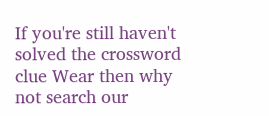If you're still haven't solved the crossword clue Wear then why not search our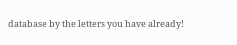database by the letters you have already!